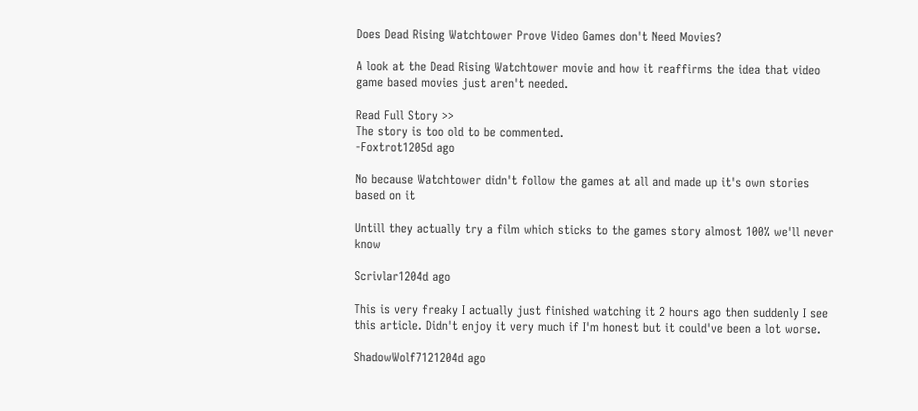Does Dead Rising Watchtower Prove Video Games don't Need Movies?

A look at the Dead Rising Watchtower movie and how it reaffirms the idea that video game based movies just aren't needed.

Read Full Story >>
The story is too old to be commented.
-Foxtrot1205d ago

No because Watchtower didn't follow the games at all and made up it's own stories based on it

Untill they actually try a film which sticks to the games story almost 100% we'll never know

Scrivlar1204d ago

This is very freaky I actually just finished watching it 2 hours ago then suddenly I see this article. Didn't enjoy it very much if I'm honest but it could've been a lot worse.

ShadowWolf7121204d ago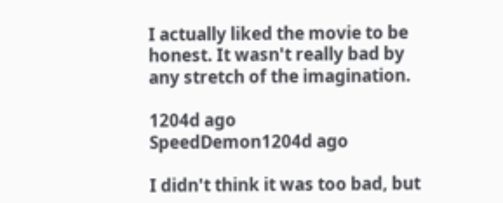I actually liked the movie to be honest. It wasn't really bad by any stretch of the imagination.

1204d ago
SpeedDemon1204d ago

I didn't think it was too bad, but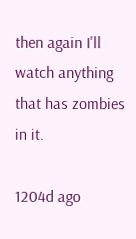then again I'll watch anything that has zombies in it.

1204d ago